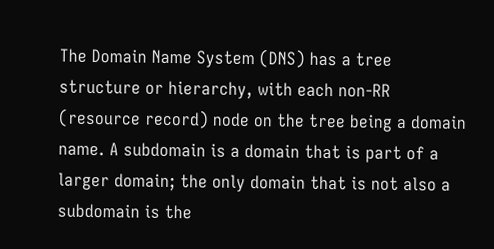The Domain Name System (DNS) has a tree structure or hierarchy, with each non-RR (resource record) node on the tree being a domain name. A subdomain is a domain that is part of a larger domain; the only domain that is not also a subdomain is the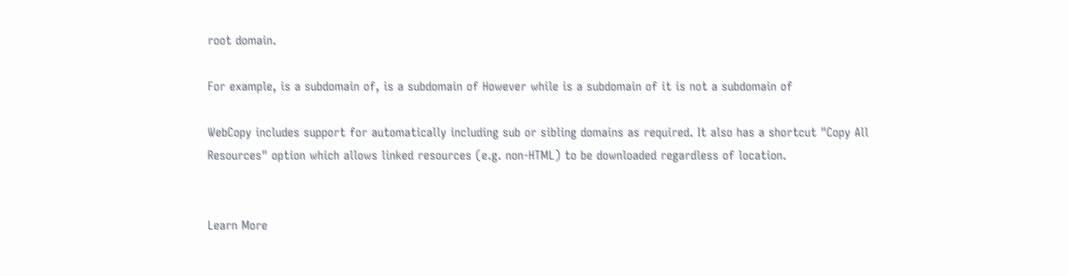root domain.

For example, is a subdomain of, is a subdomain of However while is a subdomain of it is not a subdomain of

WebCopy includes support for automatically including sub or sibling domains as required. It also has a shortcut "Copy All Resources" option which allows linked resources (e.g. non-HTML) to be downloaded regardless of location.


Learn More